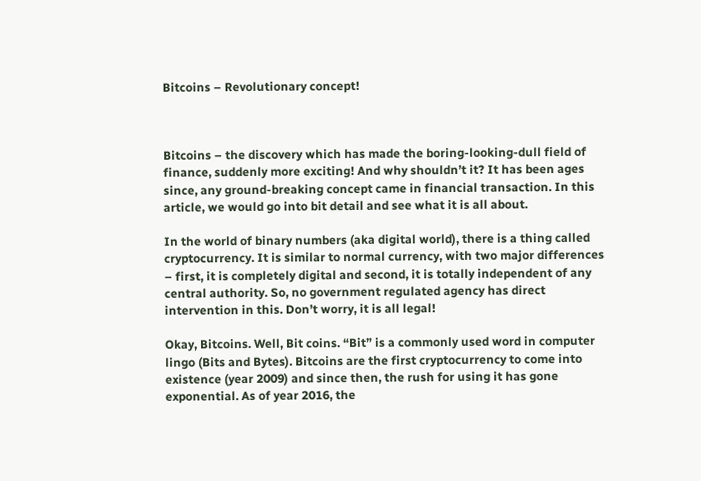Bitcoins – Revolutionary concept!



Bitcoins – the discovery which has made the boring-looking-dull field of finance, suddenly more exciting! And why shouldn’t it? It has been ages since, any ground-breaking concept came in financial transaction. In this article, we would go into bit detail and see what it is all about.

In the world of binary numbers (aka digital world), there is a thing called cryptocurrency. It is similar to normal currency, with two major differences – first, it is completely digital and second, it is totally independent of any central authority. So, no government regulated agency has direct intervention in this. Don’t worry, it is all legal!

Okay, Bitcoins. Well, Bit coins. “Bit” is a commonly used word in computer lingo (Bits and Bytes). Bitcoins are the first cryptocurrency to come into existence (year 2009) and since then, the rush for using it has gone exponential. As of year 2016, the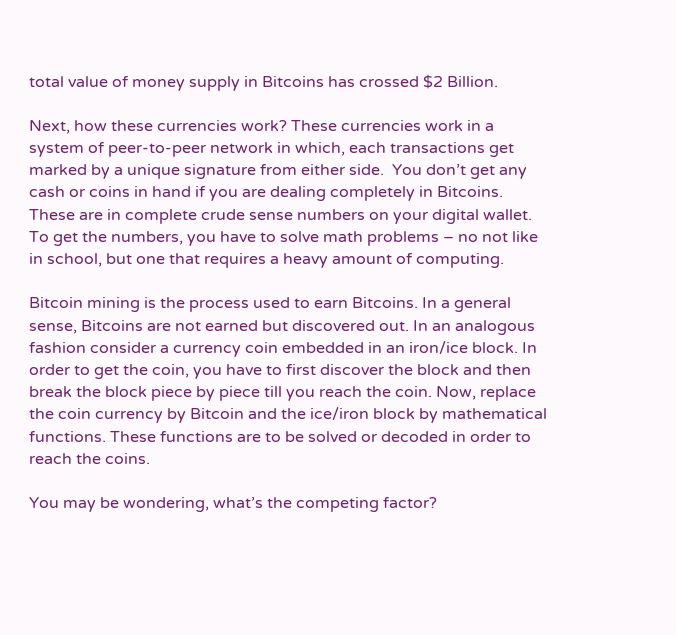total value of money supply in Bitcoins has crossed $2 Billion.

Next, how these currencies work? These currencies work in a system of peer-to-peer network in which, each transactions get marked by a unique signature from either side.  You don’t get any cash or coins in hand if you are dealing completely in Bitcoins. These are in complete crude sense numbers on your digital wallet. To get the numbers, you have to solve math problems – no not like in school, but one that requires a heavy amount of computing.

Bitcoin mining is the process used to earn Bitcoins. In a general sense, Bitcoins are not earned but discovered out. In an analogous fashion consider a currency coin embedded in an iron/ice block. In order to get the coin, you have to first discover the block and then break the block piece by piece till you reach the coin. Now, replace the coin currency by Bitcoin and the ice/iron block by mathematical functions. These functions are to be solved or decoded in order to reach the coins.

You may be wondering, what’s the competing factor?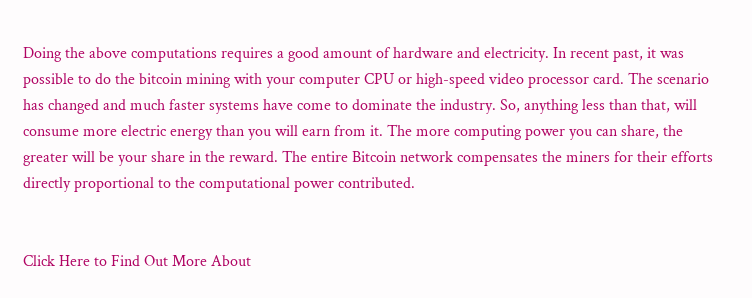Doing the above computations requires a good amount of hardware and electricity. In recent past, it was possible to do the bitcoin mining with your computer CPU or high-speed video processor card. The scenario has changed and much faster systems have come to dominate the industry. So, anything less than that, will consume more electric energy than you will earn from it. The more computing power you can share, the greater will be your share in the reward. The entire Bitcoin network compensates the miners for their efforts directly proportional to the computational power contributed.


Click Here to Find Out More About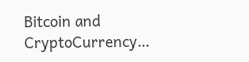Bitcoin and CryptoCurrency…